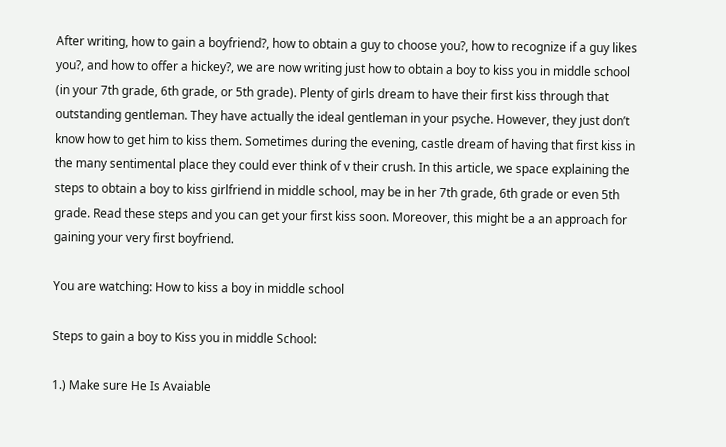After writing, how to gain a boyfriend?, how to obtain a guy to choose you?, how to recognize if a guy likes you?, and how to offer a hickey?, we are now writing just how to obtain a boy to kiss you in middle school (in your 7th grade, 6th grade, or 5th grade). Plenty of girls dream to have their first kiss through that outstanding gentleman. They have actually the ideal gentleman in your psyche. However, they just don’t know how to get him to kiss them. Sometimes during the evening, castle dream of having that first kiss in the many sentimental place they could ever think of v their crush. In this article, we space explaining the steps to obtain a boy to kiss girlfriend in middle school, may be in her 7th grade, 6th grade or even 5th grade. Read these steps and you can get your first kiss soon. Moreover, this might be a an approach for gaining your very first boyfriend.

You are watching: How to kiss a boy in middle school

Steps to gain a boy to Kiss you in middle School:

1.) Make sure He Is Avaiable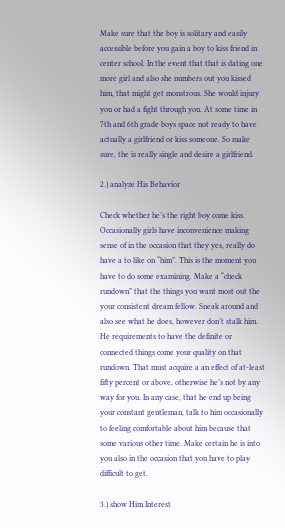Make sure that the boy is solitary and easily accessible before you gain a boy to kiss friend in center school. In the event that that is dating one more girl and also she numbers out you kissed him, that might get monstrous. She would injury you or had a fight through you. At some time in 7th and 6th grade boys space not ready to have actually a girlfriend or kiss someone. So make sure, the is really single and desire a girlfriend.

2.) analyze His Behavior

Check whether he’s the right boy come kiss. Occasionally girls have inconvenience making sense of in the occasion that they yes, really do have a to like on “him”. This is the moment you have to do some examining. Make a “check rundown” that the things you want most out the your consistent dream fellow. Sneak around and also see what he does, however don’t stalk him. He requirements to have the definite or connected things come your quality on that rundown. That must acquire a an effect of at-least fifty percent or above, otherwise he’s not by any way for you. In any case, that he end up being your constant gentleman, talk to him occasionally to feeling comfortable about him because that some various other time. Make certain he is into you also in the occasion that you have to play difficult to get.

3.) show Him Interest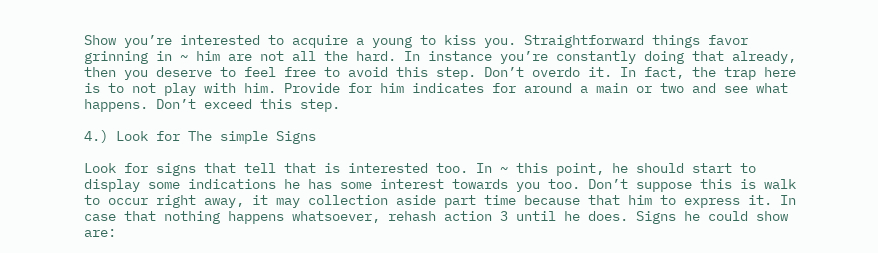Show you’re interested to acquire a young to kiss you. Straightforward things favor grinning in ~ him are not all the hard. In instance you’re constantly doing that already, then you deserve to feel free to avoid this step. Don’t overdo it. In fact, the trap here is to not play with him. Provide for him indicates for around a main or two and see what happens. Don’t exceed this step.

4.) Look for The simple Signs

Look for signs that tell that is interested too. In ~ this point, he should start to display some indications he has some interest towards you too. Don’t suppose this is walk to occur right away, it may collection aside part time because that him to express it. In case that nothing happens whatsoever, rehash action 3 until he does. Signs he could show are: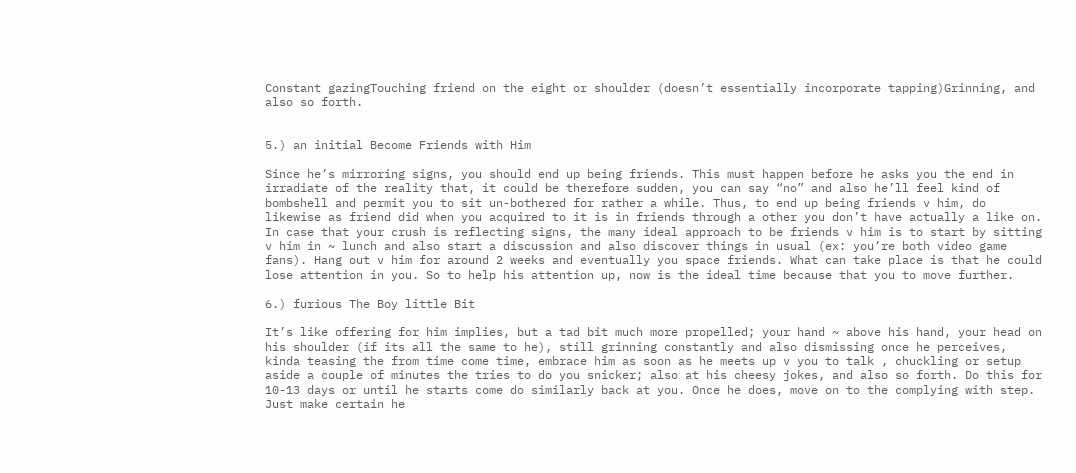Constant gazingTouching friend on the eight or shoulder (doesn’t essentially incorporate tapping)Grinning, and also so forth.


5.) an initial Become Friends with Him

Since he’s mirroring signs, you should end up being friends. This must happen before he asks you the end in irradiate of the reality that, it could be therefore sudden, you can say “no” and also he’ll feel kind of bombshell and permit you to sit un-bothered for rather a while. Thus, to end up being friends v him, do likewise as friend did when you acquired to it is in friends through a other you don’t have actually a like on. In case that your crush is reflecting signs, the many ideal approach to be friends v him is to start by sitting v him in ~ lunch and also start a discussion and also discover things in usual (ex: you’re both video game fans). Hang out v him for around 2 weeks and eventually you space friends. What can take place is that he could lose attention in you. So to help his attention up, now is the ideal time because that you to move further.

6.) furious The Boy little Bit

It’s like offering for him implies, but a tad bit much more propelled; your hand ~ above his hand, your head on his shoulder (if its all the same to he), still grinning constantly and also dismissing once he perceives, kinda teasing the from time come time, embrace him as soon as he meets up v you to talk , chuckling or setup aside a couple of minutes the tries to do you snicker; also at his cheesy jokes, and also so forth. Do this for 10-13 days or until he starts come do similarly back at you. Once he does, move on to the complying with step. Just make certain he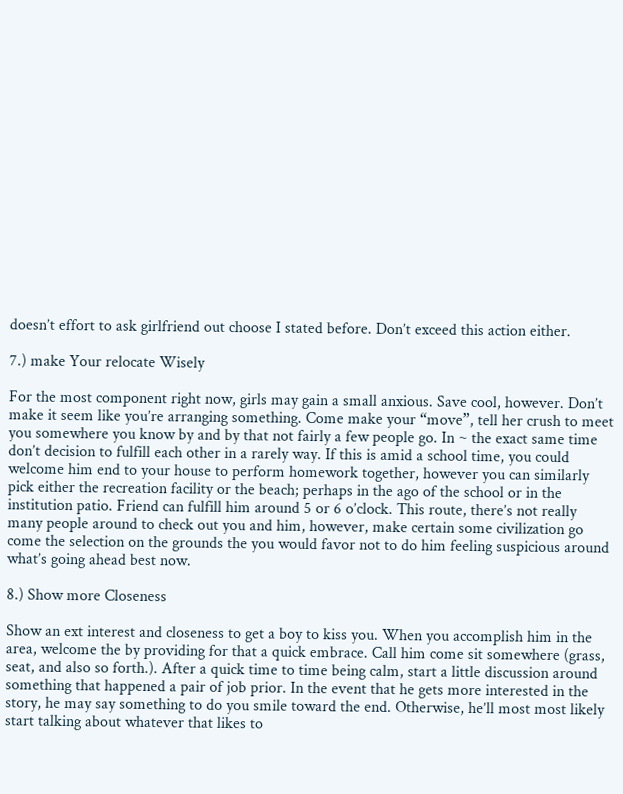doesn’t effort to ask girlfriend out choose I stated before. Don’t exceed this action either.

7.) make Your relocate Wisely

For the most component right now, girls may gain a small anxious. Save cool, however. Don’t make it seem like you’re arranging something. Come make your “move”, tell her crush to meet you somewhere you know by and by that not fairly a few people go. In ~ the exact same time don’t decision to fulfill each other in a rarely way. If this is amid a school time, you could welcome him end to your house to perform homework together, however you can similarly pick either the recreation facility or the beach; perhaps in the ago of the school or in the institution patio. Friend can fulfill him around 5 or 6 o’clock. This route, there’s not really many people around to check out you and him, however, make certain some civilization go come the selection on the grounds the you would favor not to do him feeling suspicious around what’s going ahead best now.

8.) Show more Closeness

Show an ext interest and closeness to get a boy to kiss you. When you accomplish him in the area, welcome the by providing for that a quick embrace. Call him come sit somewhere (grass, seat, and also so forth.). After a quick time to time being calm, start a little discussion around something that happened a pair of job prior. In the event that he gets more interested in the story, he may say something to do you smile toward the end. Otherwise, he’ll most most likely start talking about whatever that likes to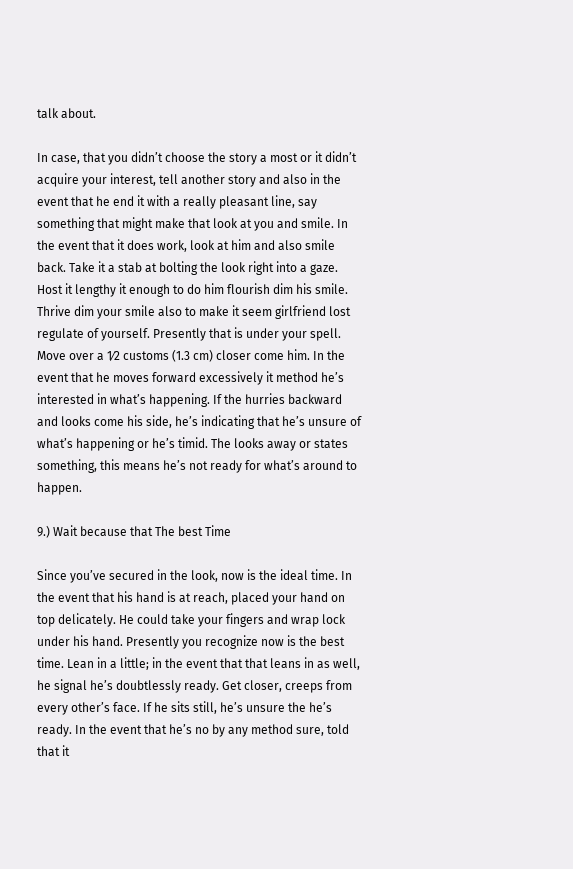talk about.

In case, that you didn’t choose the story a most or it didn’t acquire your interest, tell another story and also in the event that he end it with a really pleasant line, say something that might make that look at you and smile. In the event that it does work, look at him and also smile back. Take it a stab at bolting the look right into a gaze. Host it lengthy it enough to do him flourish dim his smile. Thrive dim your smile also to make it seem girlfriend lost regulate of yourself. Presently that is under your spell. Move over a 1⁄2 customs (1.3 cm) closer come him. In the event that he moves forward excessively it method he’s interested in what’s happening. If the hurries backward and looks come his side, he’s indicating that he’s unsure of what’s happening or he’s timid. The looks away or states something, this means he’s not ready for what’s around to happen.

9.) Wait because that The best Time

Since you’ve secured in the look, now is the ideal time. In the event that his hand is at reach, placed your hand on top delicately. He could take your fingers and wrap lock under his hand. Presently you recognize now is the best time. Lean in a little; in the event that that leans in as well, he signal he’s doubtlessly ready. Get closer, creeps from every other’s face. If he sits still, he’s unsure the he’s ready. In the event that he’s no by any method sure, told that it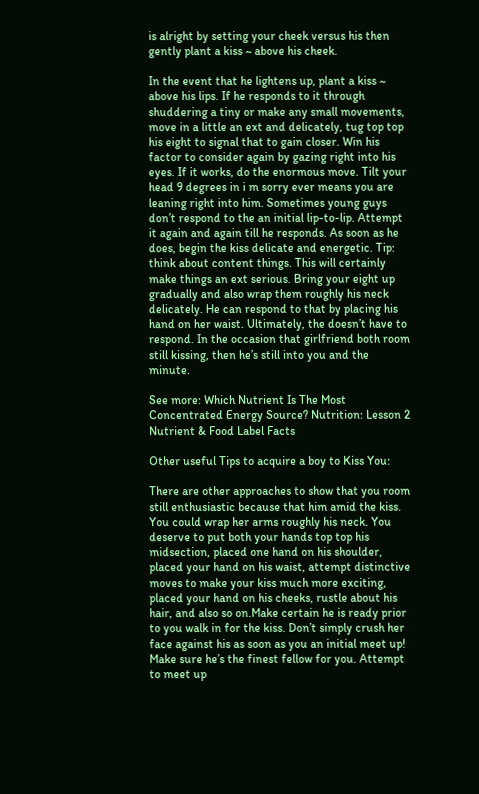is alright by setting your cheek versus his then gently plant a kiss ~ above his cheek.

In the event that he lightens up, plant a kiss ~ above his lips. If he responds to it through shuddering a tiny or make any small movements, move in a little an ext and delicately, tug top top his eight to signal that to gain closer. Win his factor to consider again by gazing right into his eyes. If it works, do the enormous move. Tilt your head 9 degrees in i m sorry ever means you are leaning right into him. Sometimes young guys don’t respond to the an initial lip-to-lip. Attempt it again and again till he responds. As soon as he does, begin the kiss delicate and energetic. Tip: think about content things. This will certainly make things an ext serious. Bring your eight up gradually and also wrap them roughly his neck delicately. He can respond to that by placing his hand on her waist. Ultimately, the doesn’t have to respond. In the occasion that girlfriend both room still kissing, then he’s still into you and the minute.

See more: Which Nutrient Is The Most Concentrated Energy Source? Nutrition: Lesson 2 Nutrient & Food Label Facts

Other useful Tips to acquire a boy to Kiss You:

There are other approaches to show that you room still enthusiastic because that him amid the kiss. You could wrap her arms roughly his neck. You deserve to put both your hands top top his midsection, placed one hand on his shoulder, placed your hand on his waist, attempt distinctive moves to make your kiss much more exciting, placed your hand on his cheeks, rustle about his hair, and also so on.Make certain he is ready prior to you walk in for the kiss. Don’t simply crush her face against his as soon as you an initial meet up! Make sure he’s the finest fellow for you. Attempt to meet up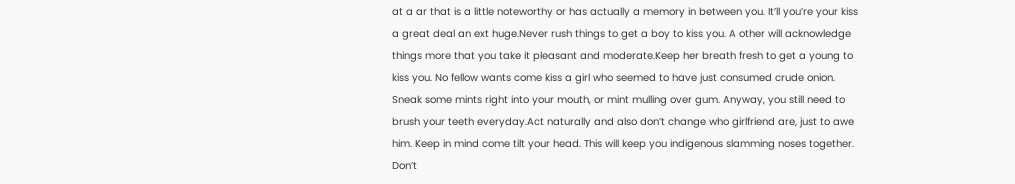at a ar that is a little noteworthy or has actually a memory in between you. It’ll you’re your kiss a great deal an ext huge.Never rush things to get a boy to kiss you. A other will acknowledge things more that you take it pleasant and moderate.Keep her breath fresh to get a young to kiss you. No fellow wants come kiss a girl who seemed to have just consumed crude onion. Sneak some mints right into your mouth, or mint mulling over gum. Anyway, you still need to brush your teeth everyday.Act naturally and also don’t change who girlfriend are, just to awe him. Keep in mind come tilt your head. This will keep you indigenous slamming noses together. Don’t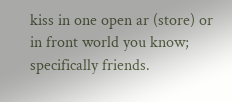kiss in one open ar (store) or in front world you know; specifically friends.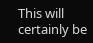This will certainly be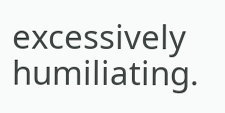excessively humiliating.